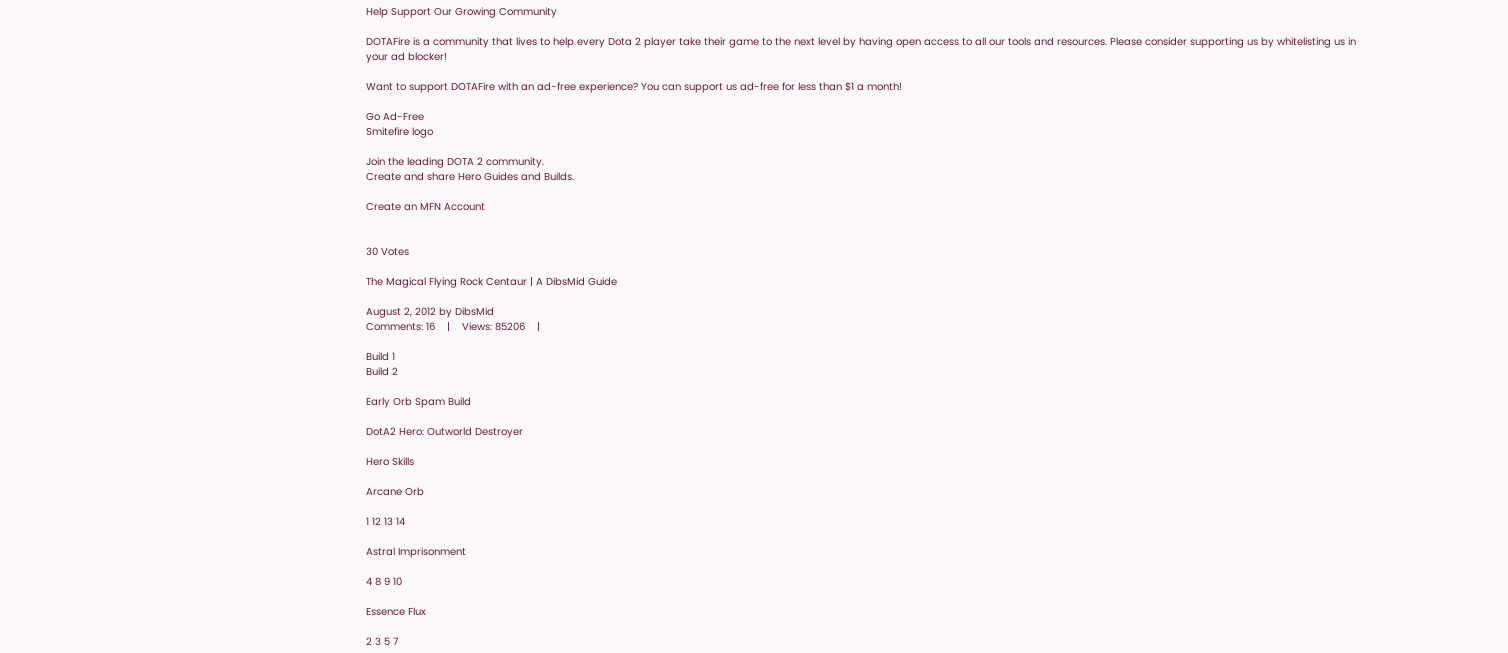Help Support Our Growing Community

DOTAFire is a community that lives to help every Dota 2 player take their game to the next level by having open access to all our tools and resources. Please consider supporting us by whitelisting us in your ad blocker!

Want to support DOTAFire with an ad-free experience? You can support us ad-free for less than $1 a month!

Go Ad-Free
Smitefire logo

Join the leading DOTA 2 community.
Create and share Hero Guides and Builds.

Create an MFN Account


30 Votes

The Magical Flying Rock Centaur | A DibsMid Guide

August 2, 2012 by DibsMid
Comments: 16    |    Views: 85206    |

Build 1
Build 2

Early Orb Spam Build

DotA2 Hero: Outworld Destroyer

Hero Skills

Arcane Orb

1 12 13 14

Astral Imprisonment

4 8 9 10

Essence Flux

2 3 5 7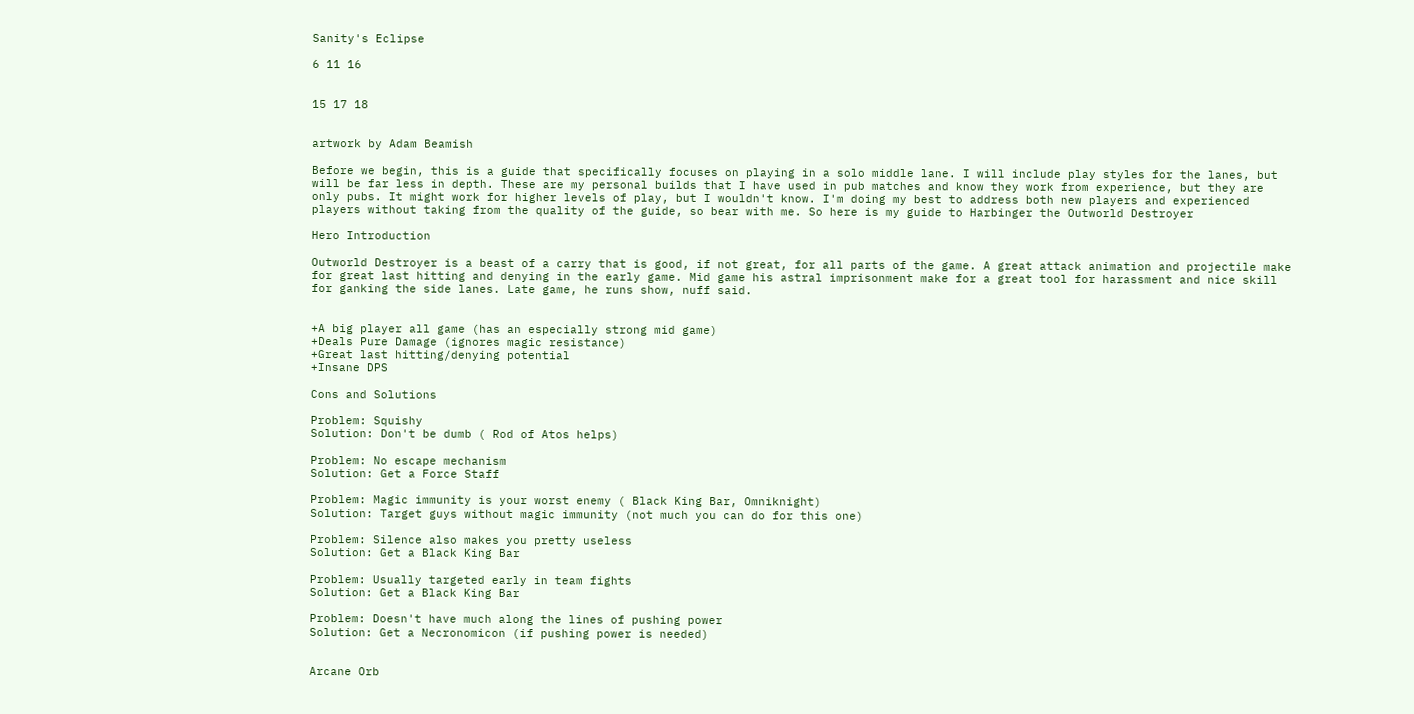Sanity's Eclipse

6 11 16


15 17 18


artwork by Adam Beamish

Before we begin, this is a guide that specifically focuses on playing in a solo middle lane. I will include play styles for the lanes, but will be far less in depth. These are my personal builds that I have used in pub matches and know they work from experience, but they are only pubs. It might work for higher levels of play, but I wouldn't know. I'm doing my best to address both new players and experienced players without taking from the quality of the guide, so bear with me. So here is my guide to Harbinger the Outworld Destroyer

Hero Introduction

Outworld Destroyer is a beast of a carry that is good, if not great, for all parts of the game. A great attack animation and projectile make for great last hitting and denying in the early game. Mid game his astral imprisonment make for a great tool for harassment and nice skill for ganking the side lanes. Late game, he runs show, nuff said.


+A big player all game (has an especially strong mid game)
+Deals Pure Damage (ignores magic resistance)
+Great last hitting/denying potential
+Insane DPS

Cons and Solutions

Problem: Squishy
Solution: Don't be dumb ( Rod of Atos helps)

Problem: No escape mechanism
Solution: Get a Force Staff

Problem: Magic immunity is your worst enemy ( Black King Bar, Omniknight)
Solution: Target guys without magic immunity (not much you can do for this one)

Problem: Silence also makes you pretty useless
Solution: Get a Black King Bar

Problem: Usually targeted early in team fights
Solution: Get a Black King Bar

Problem: Doesn't have much along the lines of pushing power
Solution: Get a Necronomicon (if pushing power is needed)


Arcane Orb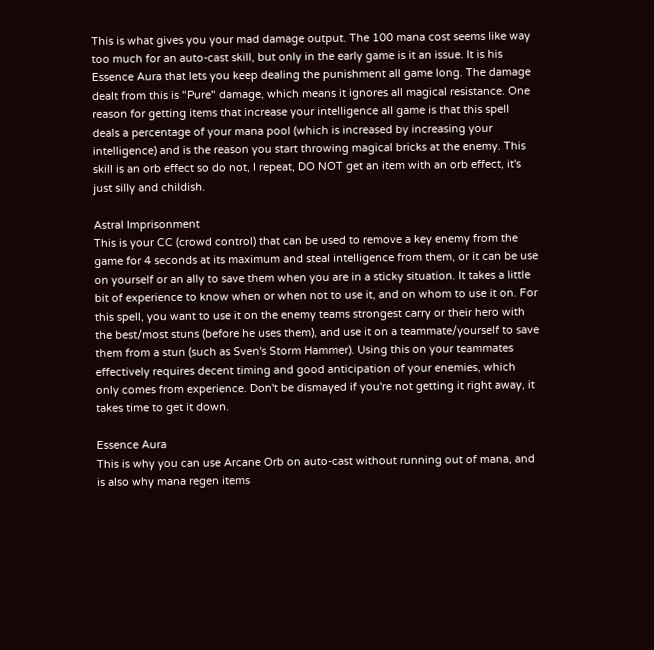This is what gives you your mad damage output. The 100 mana cost seems like way too much for an auto-cast skill, but only in the early game is it an issue. It is his Essence Aura that lets you keep dealing the punishment all game long. The damage dealt from this is "Pure" damage, which means it ignores all magical resistance. One reason for getting items that increase your intelligence all game is that this spell deals a percentage of your mana pool (which is increased by increasing your intelligence) and is the reason you start throwing magical bricks at the enemy. This skill is an orb effect so do not, I repeat, DO NOT get an item with an orb effect, it's just silly and childish.

Astral Imprisonment
This is your CC (crowd control) that can be used to remove a key enemy from the game for 4 seconds at its maximum and steal intelligence from them, or it can be use on yourself or an ally to save them when you are in a sticky situation. It takes a little bit of experience to know when or when not to use it, and on whom to use it on. For this spell, you want to use it on the enemy teams strongest carry or their hero with the best/most stuns (before he uses them), and use it on a teammate/yourself to save them from a stun (such as Sven's Storm Hammer). Using this on your teammates effectively requires decent timing and good anticipation of your enemies, which only comes from experience. Don't be dismayed if you're not getting it right away, it takes time to get it down.

Essence Aura
This is why you can use Arcane Orb on auto-cast without running out of mana, and is also why mana regen items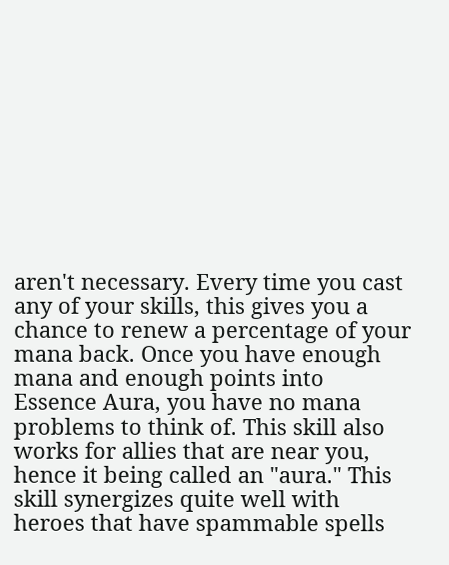aren't necessary. Every time you cast any of your skills, this gives you a chance to renew a percentage of your mana back. Once you have enough mana and enough points into Essence Aura, you have no mana problems to think of. This skill also works for allies that are near you, hence it being called an "aura." This skill synergizes quite well with heroes that have spammable spells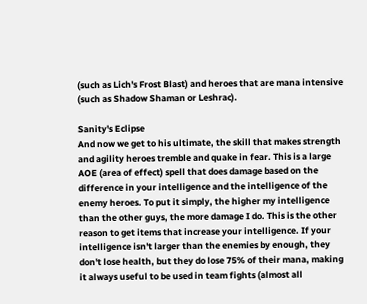(such as Lich's Frost Blast) and heroes that are mana intensive (such as Shadow Shaman or Leshrac).

Sanity's Eclipse
And now we get to his ultimate, the skill that makes strength and agility heroes tremble and quake in fear. This is a large AOE (area of effect) spell that does damage based on the difference in your intelligence and the intelligence of the enemy heroes. To put it simply, the higher my intelligence than the other guys, the more damage I do. This is the other reason to get items that increase your intelligence. If your intelligence isn't larger than the enemies by enough, they don't lose health, but they do lose 75% of their mana, making it always useful to be used in team fights (almost all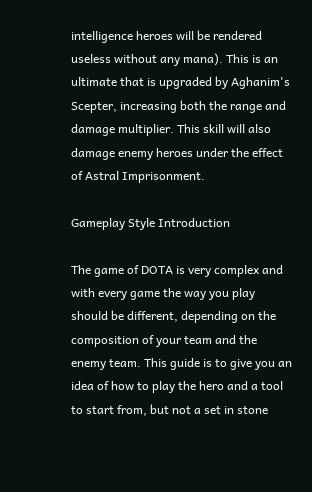intelligence heroes will be rendered useless without any mana). This is an ultimate that is upgraded by Aghanim's Scepter, increasing both the range and damage multiplier. This skill will also damage enemy heroes under the effect of Astral Imprisonment.

Gameplay Style Introduction

The game of DOTA is very complex and with every game the way you play should be different, depending on the composition of your team and the enemy team. This guide is to give you an idea of how to play the hero and a tool to start from, but not a set in stone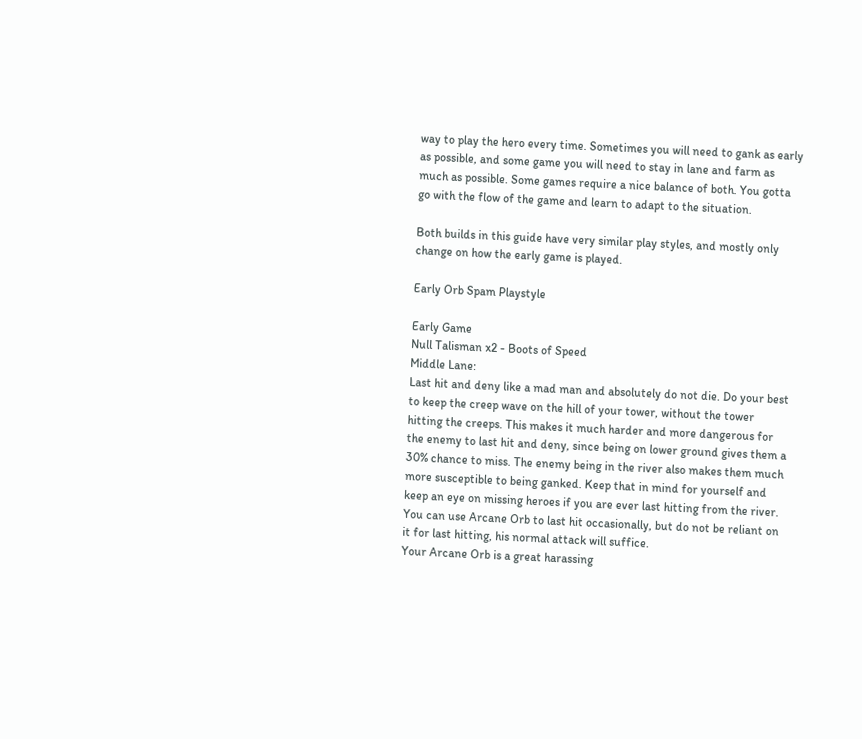way to play the hero every time. Sometimes you will need to gank as early as possible, and some game you will need to stay in lane and farm as much as possible. Some games require a nice balance of both. You gotta go with the flow of the game and learn to adapt to the situation.

Both builds in this guide have very similar play styles, and mostly only change on how the early game is played.

Early Orb Spam Playstyle

Early Game
Null Talisman x2 - Boots of Speed
Middle Lane:
Last hit and deny like a mad man and absolutely do not die. Do your best to keep the creep wave on the hill of your tower, without the tower hitting the creeps. This makes it much harder and more dangerous for the enemy to last hit and deny, since being on lower ground gives them a 30% chance to miss. The enemy being in the river also makes them much more susceptible to being ganked. Keep that in mind for yourself and keep an eye on missing heroes if you are ever last hitting from the river. You can use Arcane Orb to last hit occasionally, but do not be reliant on it for last hitting, his normal attack will suffice.
Your Arcane Orb is a great harassing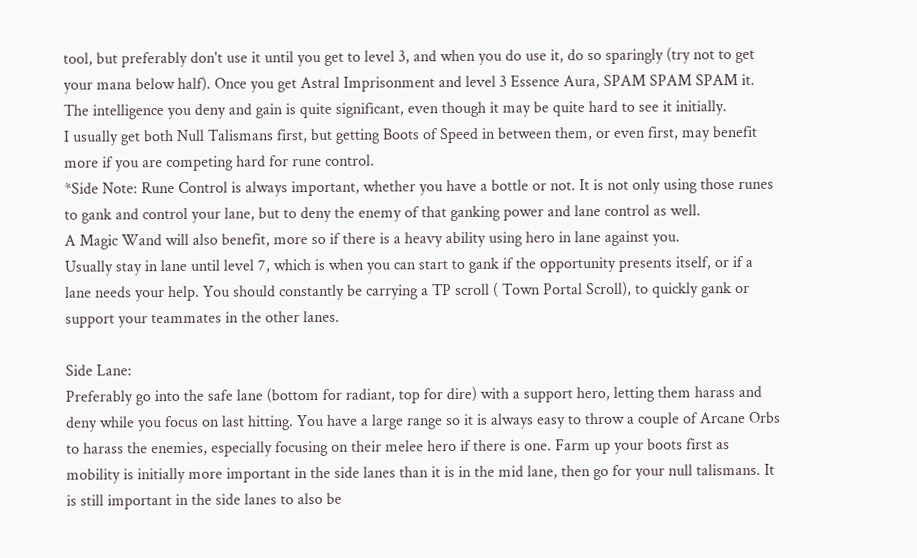tool, but preferably don't use it until you get to level 3, and when you do use it, do so sparingly (try not to get your mana below half). Once you get Astral Imprisonment and level 3 Essence Aura, SPAM SPAM SPAM it. The intelligence you deny and gain is quite significant, even though it may be quite hard to see it initially.
I usually get both Null Talismans first, but getting Boots of Speed in between them, or even first, may benefit more if you are competing hard for rune control.
*Side Note: Rune Control is always important, whether you have a bottle or not. It is not only using those runes to gank and control your lane, but to deny the enemy of that ganking power and lane control as well.
A Magic Wand will also benefit, more so if there is a heavy ability using hero in lane against you.
Usually stay in lane until level 7, which is when you can start to gank if the opportunity presents itself, or if a lane needs your help. You should constantly be carrying a TP scroll ( Town Portal Scroll), to quickly gank or support your teammates in the other lanes.

Side Lane:
Preferably go into the safe lane (bottom for radiant, top for dire) with a support hero, letting them harass and deny while you focus on last hitting. You have a large range so it is always easy to throw a couple of Arcane Orbs to harass the enemies, especially focusing on their melee hero if there is one. Farm up your boots first as mobility is initially more important in the side lanes than it is in the mid lane, then go for your null talismans. It is still important in the side lanes to also be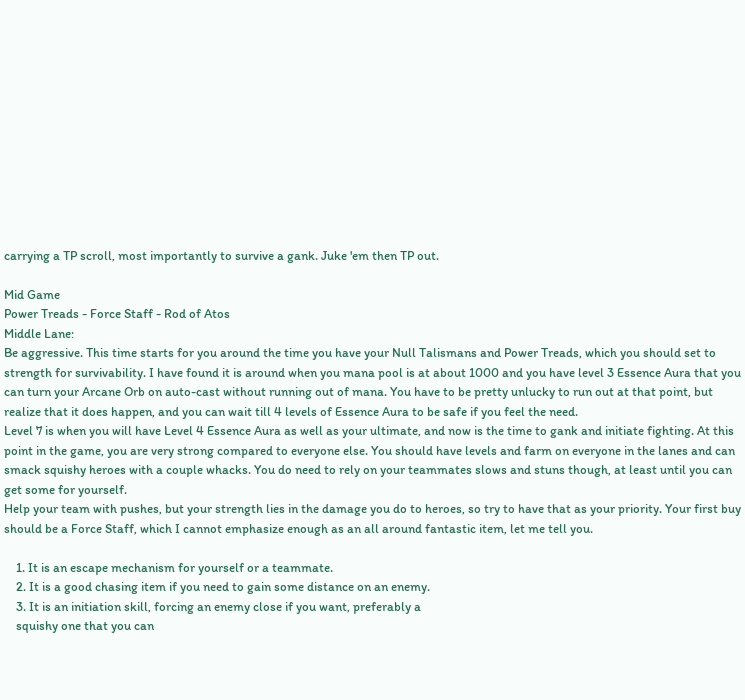carrying a TP scroll, most importantly to survive a gank. Juke 'em then TP out.

Mid Game
Power Treads - Force Staff - Rod of Atos
Middle Lane:
Be aggressive. This time starts for you around the time you have your Null Talismans and Power Treads, which you should set to strength for survivability. I have found it is around when you mana pool is at about 1000 and you have level 3 Essence Aura that you can turn your Arcane Orb on auto-cast without running out of mana. You have to be pretty unlucky to run out at that point, but realize that it does happen, and you can wait till 4 levels of Essence Aura to be safe if you feel the need.
Level 7 is when you will have Level 4 Essence Aura as well as your ultimate, and now is the time to gank and initiate fighting. At this point in the game, you are very strong compared to everyone else. You should have levels and farm on everyone in the lanes and can smack squishy heroes with a couple whacks. You do need to rely on your teammates slows and stuns though, at least until you can get some for yourself.
Help your team with pushes, but your strength lies in the damage you do to heroes, so try to have that as your priority. Your first buy should be a Force Staff, which I cannot emphasize enough as an all around fantastic item, let me tell you.

    1. It is an escape mechanism for yourself or a teammate.
    2. It is a good chasing item if you need to gain some distance on an enemy.
    3. It is an initiation skill, forcing an enemy close if you want, preferably a
    squishy one that you can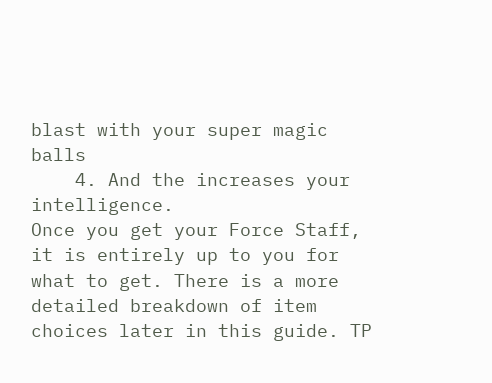blast with your super magic balls
    4. And the increases your intelligence.
Once you get your Force Staff, it is entirely up to you for what to get. There is a more detailed breakdown of item choices later in this guide. TP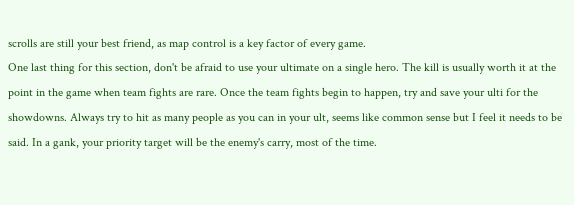scrolls are still your best friend, as map control is a key factor of every game.
One last thing for this section, don't be afraid to use your ultimate on a single hero. The kill is usually worth it at the point in the game when team fights are rare. Once the team fights begin to happen, try and save your ulti for the showdowns. Always try to hit as many people as you can in your ult, seems like common sense but I feel it needs to be said. In a gank, your priority target will be the enemy's carry, most of the time.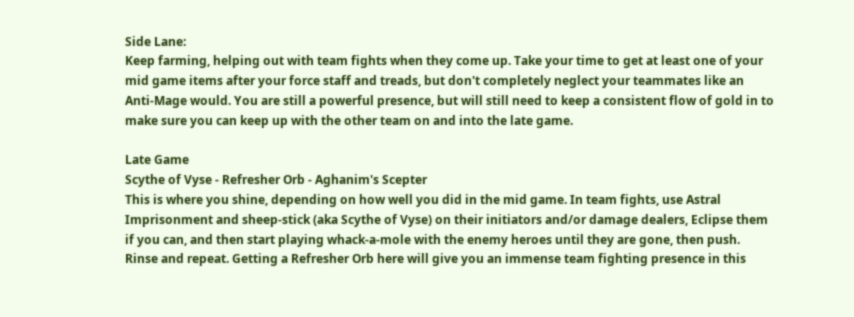Side Lane:
Keep farming, helping out with team fights when they come up. Take your time to get at least one of your mid game items after your force staff and treads, but don't completely neglect your teammates like an Anti-Mage would. You are still a powerful presence, but will still need to keep a consistent flow of gold in to make sure you can keep up with the other team on and into the late game.

Late Game
Scythe of Vyse - Refresher Orb - Aghanim's Scepter
This is where you shine, depending on how well you did in the mid game. In team fights, use Astral Imprisonment and sheep-stick (aka Scythe of Vyse) on their initiators and/or damage dealers, Eclipse them if you can, and then start playing whack-a-mole with the enemy heroes until they are gone, then push. Rinse and repeat. Getting a Refresher Orb here will give you an immense team fighting presence in this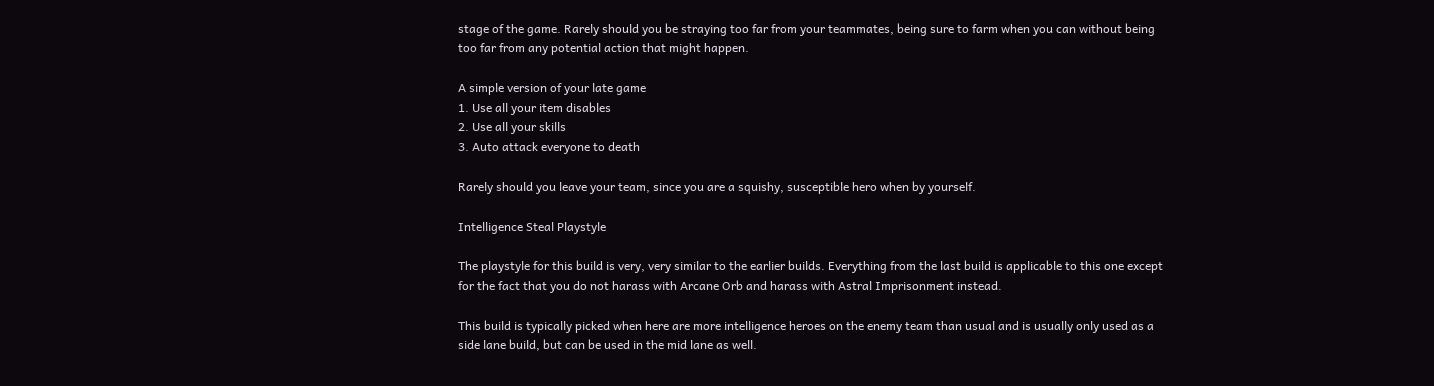stage of the game. Rarely should you be straying too far from your teammates, being sure to farm when you can without being too far from any potential action that might happen.

A simple version of your late game
1. Use all your item disables
2. Use all your skills
3. Auto attack everyone to death

Rarely should you leave your team, since you are a squishy, susceptible hero when by yourself.

Intelligence Steal Playstyle

The playstyle for this build is very, very similar to the earlier builds. Everything from the last build is applicable to this one except for the fact that you do not harass with Arcane Orb and harass with Astral Imprisonment instead.

This build is typically picked when here are more intelligence heroes on the enemy team than usual and is usually only used as a side lane build, but can be used in the mid lane as well.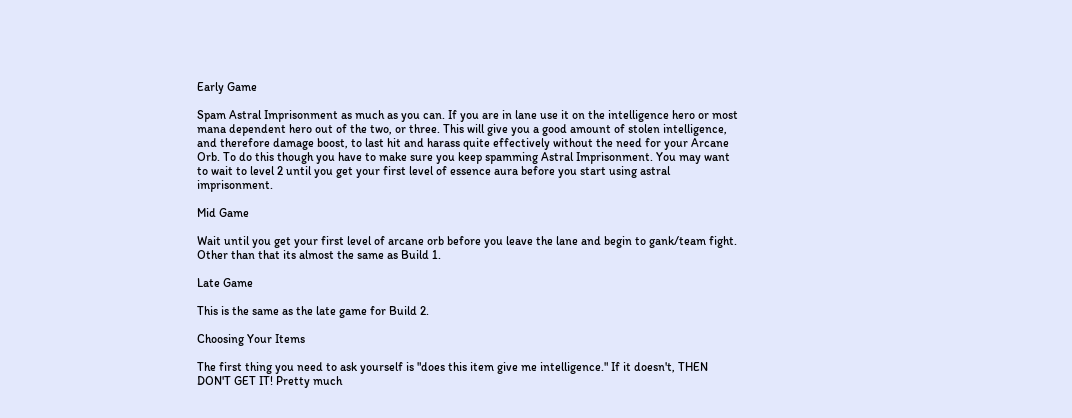Early Game

Spam Astral Imprisonment as much as you can. If you are in lane use it on the intelligence hero or most mana dependent hero out of the two, or three. This will give you a good amount of stolen intelligence, and therefore damage boost, to last hit and harass quite effectively without the need for your Arcane Orb. To do this though you have to make sure you keep spamming Astral Imprisonment. You may want to wait to level 2 until you get your first level of essence aura before you start using astral imprisonment.

Mid Game

Wait until you get your first level of arcane orb before you leave the lane and begin to gank/team fight. Other than that its almost the same as Build 1.

Late Game

This is the same as the late game for Build 2.

Choosing Your Items

The first thing you need to ask yourself is "does this item give me intelligence." If it doesn't, THEN DON'T GET IT! Pretty much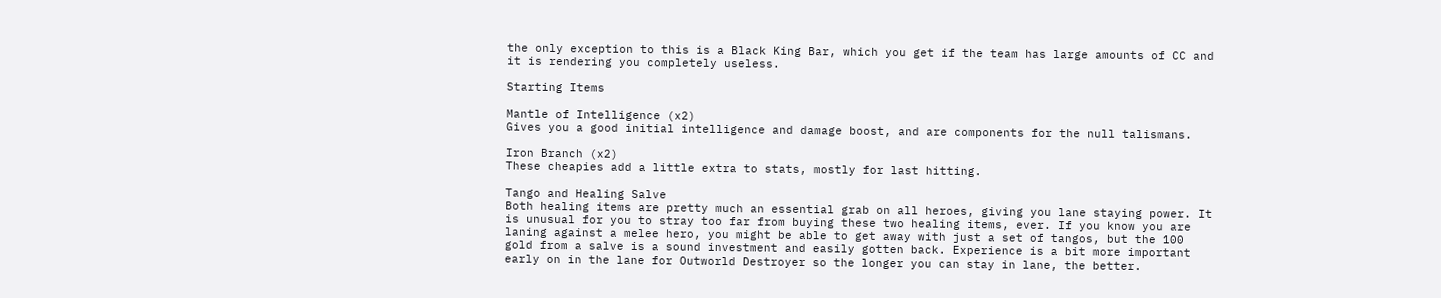the only exception to this is a Black King Bar, which you get if the team has large amounts of CC and it is rendering you completely useless.

Starting Items

Mantle of Intelligence (x2)
Gives you a good initial intelligence and damage boost, and are components for the null talismans.

Iron Branch (x2)
These cheapies add a little extra to stats, mostly for last hitting.

Tango and Healing Salve
Both healing items are pretty much an essential grab on all heroes, giving you lane staying power. It is unusual for you to stray too far from buying these two healing items, ever. If you know you are laning against a melee hero, you might be able to get away with just a set of tangos, but the 100 gold from a salve is a sound investment and easily gotten back. Experience is a bit more important early on in the lane for Outworld Destroyer so the longer you can stay in lane, the better.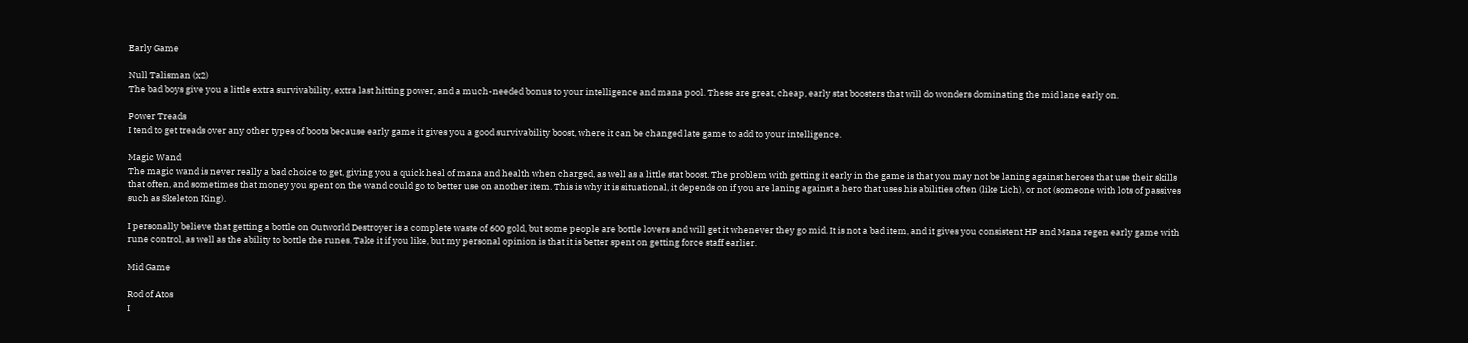Early Game

Null Talisman (x2)
The bad boys give you a little extra survivability, extra last hitting power, and a much-needed bonus to your intelligence and mana pool. These are great, cheap, early stat boosters that will do wonders dominating the mid lane early on.

Power Treads
I tend to get treads over any other types of boots because early game it gives you a good survivability boost, where it can be changed late game to add to your intelligence.

Magic Wand
The magic wand is never really a bad choice to get, giving you a quick heal of mana and health when charged, as well as a little stat boost. The problem with getting it early in the game is that you may not be laning against heroes that use their skills that often, and sometimes that money you spent on the wand could go to better use on another item. This is why it is situational, it depends on if you are laning against a hero that uses his abilities often (like Lich), or not (someone with lots of passives such as Skeleton King).

I personally believe that getting a bottle on Outworld Destroyer is a complete waste of 600 gold, but some people are bottle lovers and will get it whenever they go mid. It is not a bad item, and it gives you consistent HP and Mana regen early game with rune control, as well as the ability to bottle the runes. Take it if you like, but my personal opinion is that it is better spent on getting force staff earlier.

Mid Game

Rod of Atos
I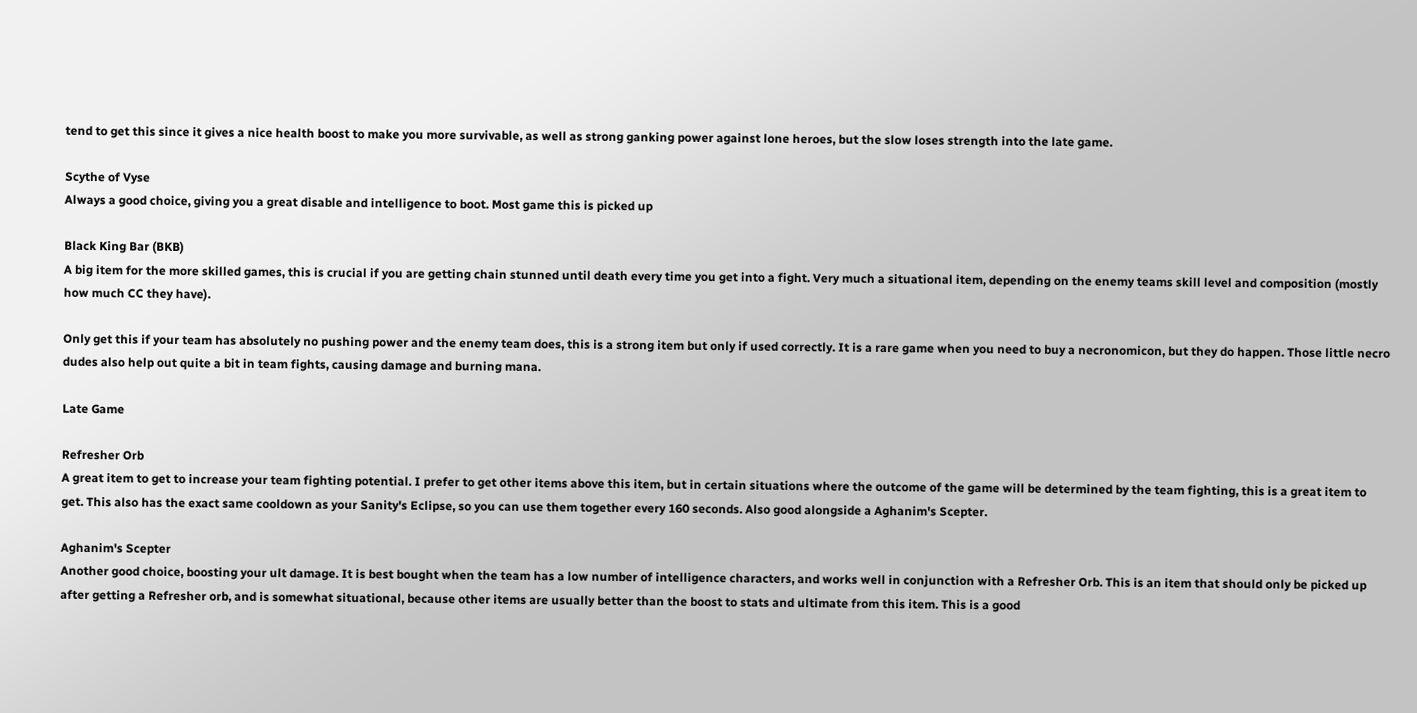tend to get this since it gives a nice health boost to make you more survivable, as well as strong ganking power against lone heroes, but the slow loses strength into the late game.

Scythe of Vyse
Always a good choice, giving you a great disable and intelligence to boot. Most game this is picked up

Black King Bar (BKB)
A big item for the more skilled games, this is crucial if you are getting chain stunned until death every time you get into a fight. Very much a situational item, depending on the enemy teams skill level and composition (mostly how much CC they have).

Only get this if your team has absolutely no pushing power and the enemy team does, this is a strong item but only if used correctly. It is a rare game when you need to buy a necronomicon, but they do happen. Those little necro dudes also help out quite a bit in team fights, causing damage and burning mana.

Late Game

Refresher Orb
A great item to get to increase your team fighting potential. I prefer to get other items above this item, but in certain situations where the outcome of the game will be determined by the team fighting, this is a great item to get. This also has the exact same cooldown as your Sanity's Eclipse, so you can use them together every 160 seconds. Also good alongside a Aghanim's Scepter.

Aghanim's Scepter
Another good choice, boosting your ult damage. It is best bought when the team has a low number of intelligence characters, and works well in conjunction with a Refresher Orb. This is an item that should only be picked up after getting a Refresher orb, and is somewhat situational, because other items are usually better than the boost to stats and ultimate from this item. This is a good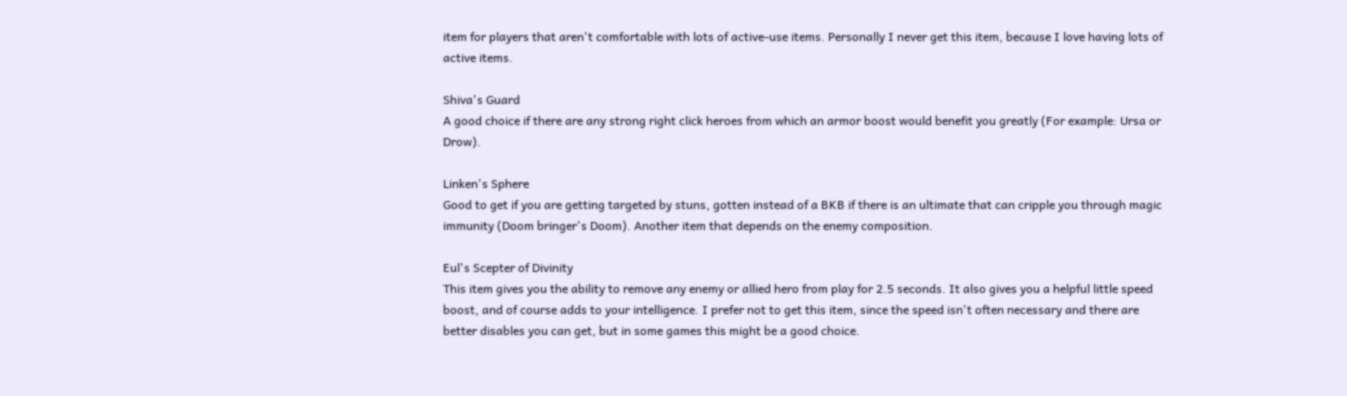item for players that aren't comfortable with lots of active-use items. Personally I never get this item, because I love having lots of active items.

Shiva's Guard
A good choice if there are any strong right click heroes from which an armor boost would benefit you greatly (For example: Ursa or Drow).

Linken's Sphere
Good to get if you are getting targeted by stuns, gotten instead of a BKB if there is an ultimate that can cripple you through magic immunity (Doom bringer's Doom). Another item that depends on the enemy composition.

Eul's Scepter of Divinity
This item gives you the ability to remove any enemy or allied hero from play for 2.5 seconds. It also gives you a helpful little speed boost, and of course adds to your intelligence. I prefer not to get this item, since the speed isn't often necessary and there are better disables you can get, but in some games this might be a good choice.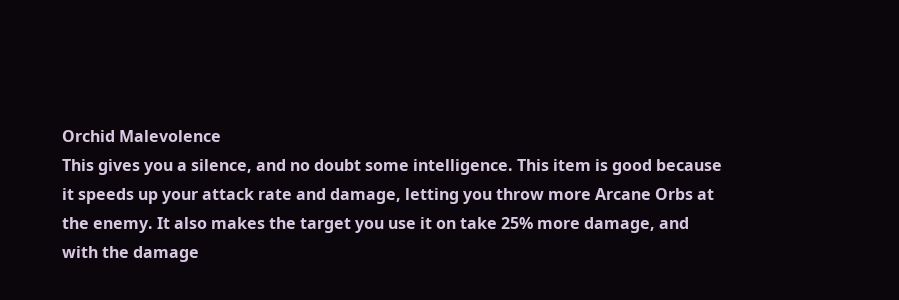Orchid Malevolence
This gives you a silence, and no doubt some intelligence. This item is good because it speeds up your attack rate and damage, letting you throw more Arcane Orbs at the enemy. It also makes the target you use it on take 25% more damage, and with the damage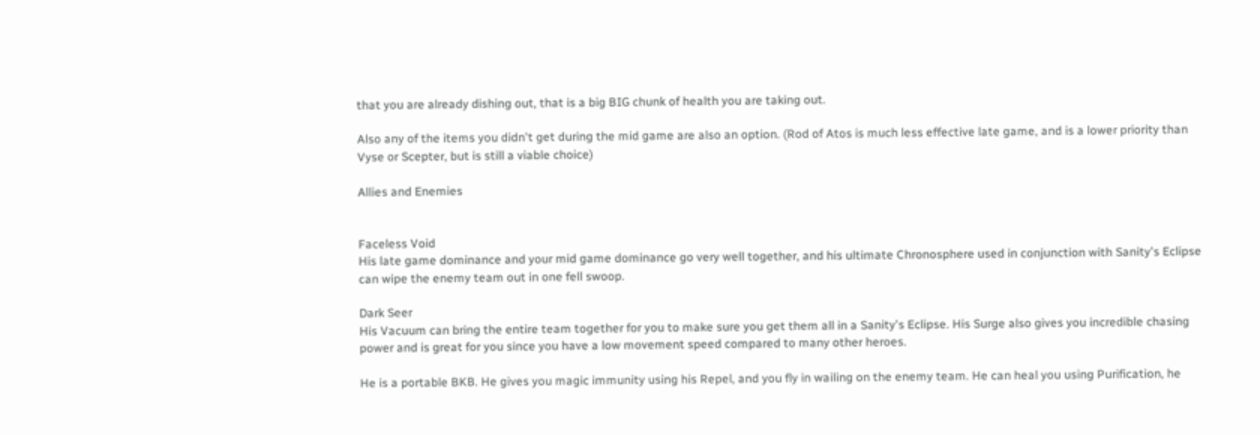that you are already dishing out, that is a big BIG chunk of health you are taking out.

Also any of the items you didn't get during the mid game are also an option. (Rod of Atos is much less effective late game, and is a lower priority than Vyse or Scepter, but is still a viable choice)

Allies and Enemies


Faceless Void
His late game dominance and your mid game dominance go very well together, and his ultimate Chronosphere used in conjunction with Sanity's Eclipse can wipe the enemy team out in one fell swoop.

Dark Seer
His Vacuum can bring the entire team together for you to make sure you get them all in a Sanity's Eclipse. His Surge also gives you incredible chasing power and is great for you since you have a low movement speed compared to many other heroes.

He is a portable BKB. He gives you magic immunity using his Repel, and you fly in wailing on the enemy team. He can heal you using Purification, he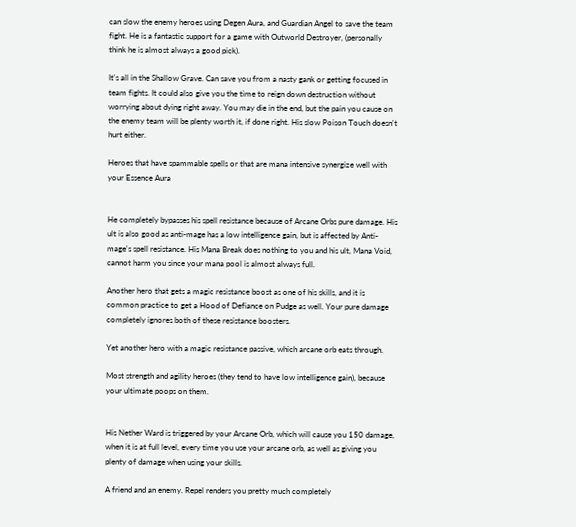can slow the enemy heroes using Degen Aura, and Guardian Angel to save the team fight. He is a fantastic support for a game with Outworld Destroyer, (personally think he is almost always a good pick).

It's all in the Shallow Grave. Can save you from a nasty gank or getting focused in team fights. It could also give you the time to reign down destruction without worrying about dying right away. You may die in the end, but the pain you cause on the enemy team will be plenty worth it, if done right. His slow Poison Touch doesn't hurt either.

Heroes that have spammable spells or that are mana intensive synergize well with your Essence Aura


He completely bypasses his spell resistance because of Arcane Orbs pure damage. His ult is also good as anti-mage has a low intelligence gain, but is affected by Anti-mage's spell resistance. His Mana Break does nothing to you and his ult, Mana Void, cannot harm you since your mana pool is almost always full.

Another hero that gets a magic resistance boost as one of his skills, and it is common practice to get a Hood of Defiance on Pudge as well. Your pure damage completely ignores both of these resistance boosters.

Yet another hero with a magic resistance passive, which arcane orb eats through.

Most strength and agility heroes (they tend to have low intelligence gain), because your ultimate poops on them.


His Nether Ward is triggered by your Arcane Orb, which will cause you 150 damage, when it is at full level, every time you use your arcane orb, as well as giving you plenty of damage when using your skills.

A friend and an enemy. Repel renders you pretty much completely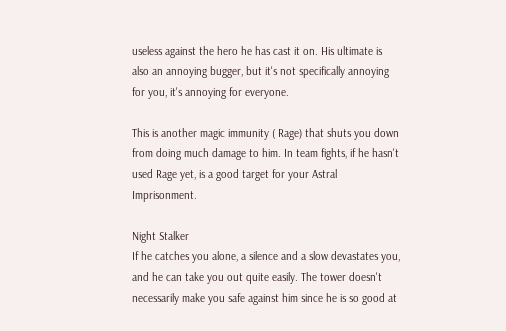useless against the hero he has cast it on. His ultimate is also an annoying bugger, but it's not specifically annoying for you, it's annoying for everyone.

This is another magic immunity ( Rage) that shuts you down from doing much damage to him. In team fights, if he hasn't used Rage yet, is a good target for your Astral Imprisonment.

Night Stalker
If he catches you alone, a silence and a slow devastates you, and he can take you out quite easily. The tower doesn't necessarily make you safe against him since he is so good at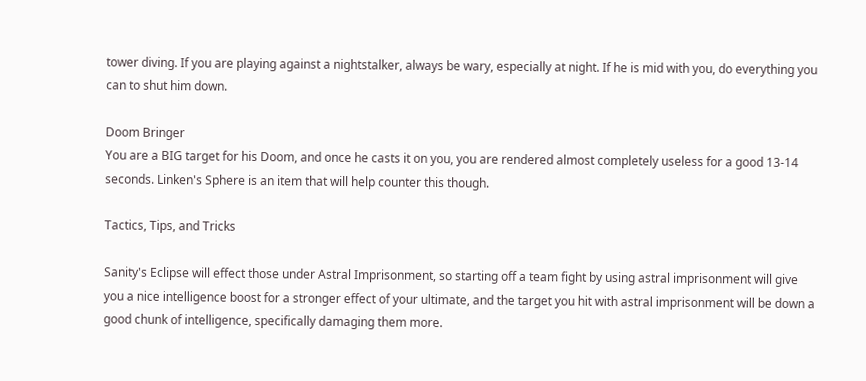tower diving. If you are playing against a nightstalker, always be wary, especially at night. If he is mid with you, do everything you can to shut him down.

Doom Bringer
You are a BIG target for his Doom, and once he casts it on you, you are rendered almost completely useless for a good 13-14 seconds. Linken's Sphere is an item that will help counter this though.

Tactics, Tips, and Tricks

Sanity's Eclipse will effect those under Astral Imprisonment, so starting off a team fight by using astral imprisonment will give you a nice intelligence boost for a stronger effect of your ultimate, and the target you hit with astral imprisonment will be down a good chunk of intelligence, specifically damaging them more.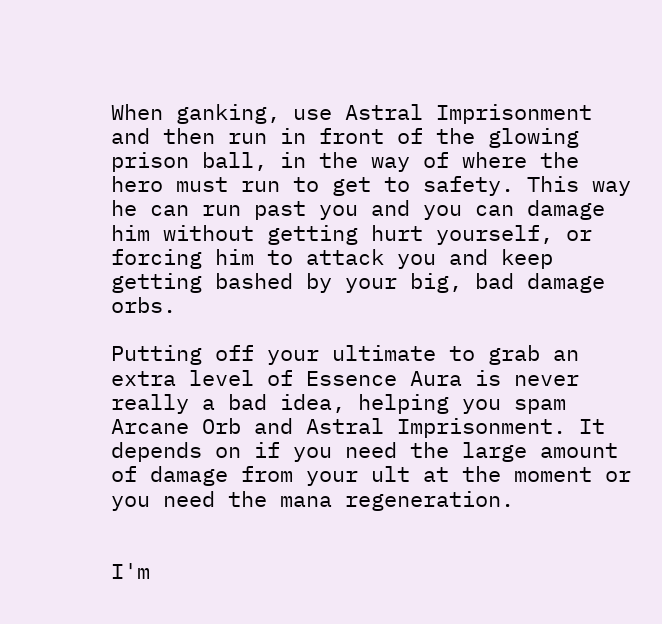When ganking, use Astral Imprisonment and then run in front of the glowing prison ball, in the way of where the hero must run to get to safety. This way he can run past you and you can damage him without getting hurt yourself, or forcing him to attack you and keep getting bashed by your big, bad damage orbs.

Putting off your ultimate to grab an extra level of Essence Aura is never really a bad idea, helping you spam Arcane Orb and Astral Imprisonment. It depends on if you need the large amount of damage from your ult at the moment or you need the mana regeneration.


I'm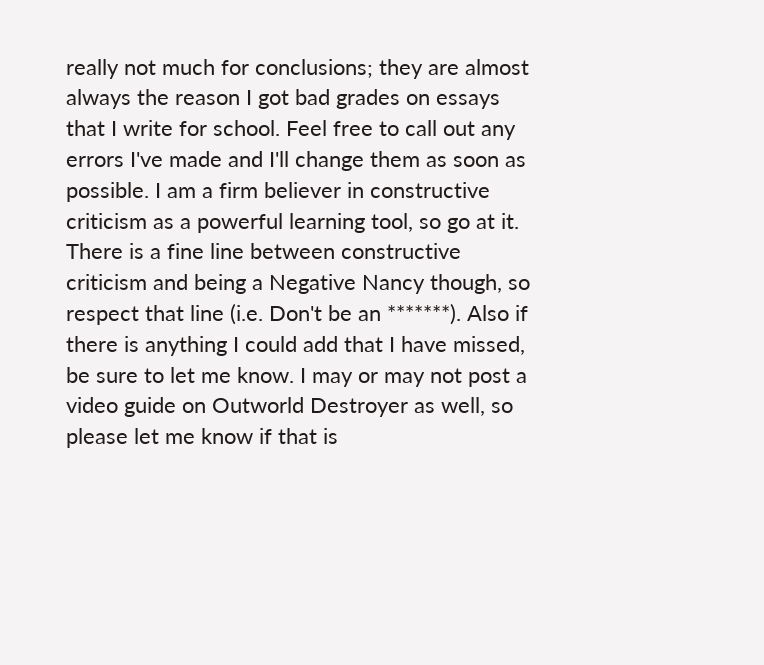really not much for conclusions; they are almost always the reason I got bad grades on essays that I write for school. Feel free to call out any errors I've made and I'll change them as soon as possible. I am a firm believer in constructive criticism as a powerful learning tool, so go at it. There is a fine line between constructive criticism and being a Negative Nancy though, so respect that line (i.e. Don't be an *******). Also if there is anything I could add that I have missed, be sure to let me know. I may or may not post a video guide on Outworld Destroyer as well, so please let me know if that is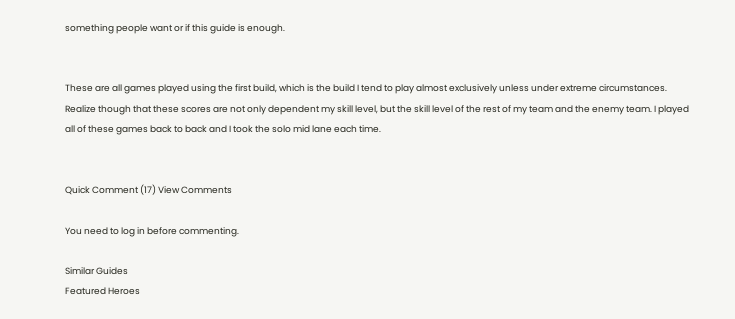something people want or if this guide is enough.


These are all games played using the first build, which is the build I tend to play almost exclusively unless under extreme circumstances. Realize though that these scores are not only dependent my skill level, but the skill level of the rest of my team and the enemy team. I played all of these games back to back and I took the solo mid lane each time.


Quick Comment (17) View Comments

You need to log in before commenting.

Similar Guides
Featured Heroes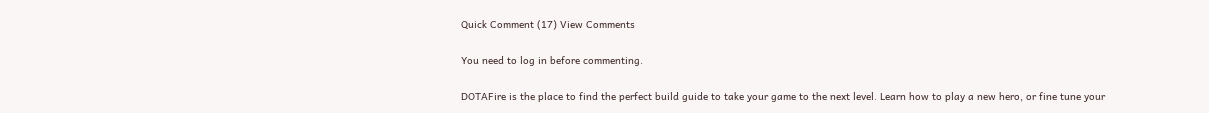Quick Comment (17) View Comments

You need to log in before commenting.

DOTAFire is the place to find the perfect build guide to take your game to the next level. Learn how to play a new hero, or fine tune your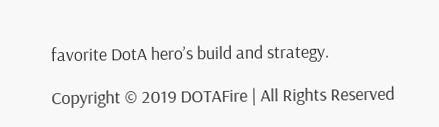favorite DotA hero’s build and strategy.

Copyright © 2019 DOTAFire | All Rights Reserved